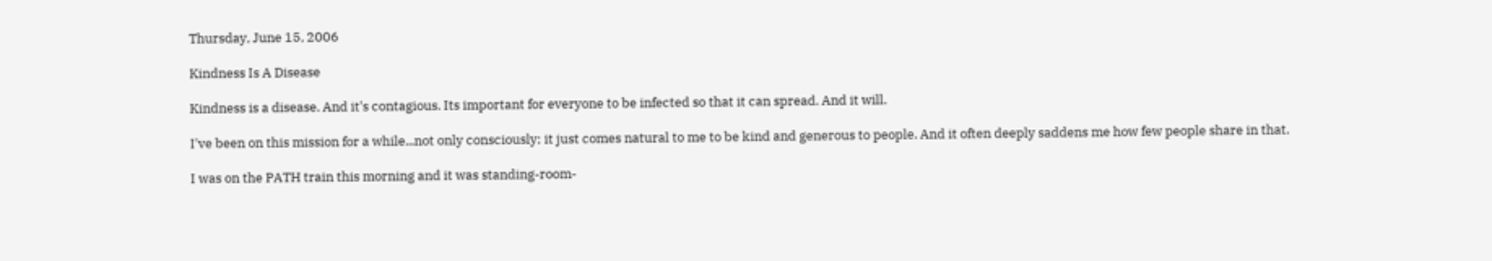Thursday, June 15, 2006

Kindness Is A Disease

Kindness is a disease. And it's contagious. Its important for everyone to be infected so that it can spread. And it will.

I've been on this mission for a while...not only consciously; it just comes natural to me to be kind and generous to people. And it often deeply saddens me how few people share in that.

I was on the PATH train this morning and it was standing-room-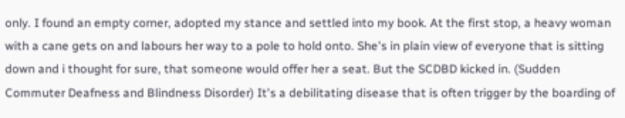only. I found an empty corner, adopted my stance and settled into my book. At the first stop, a heavy woman with a cane gets on and labours her way to a pole to hold onto. She's in plain view of everyone that is sitting down and i thought for sure, that someone would offer her a seat. But the SCDBD kicked in. (Sudden Commuter Deafness and Blindness Disorder) It's a debilitating disease that is often trigger by the boarding of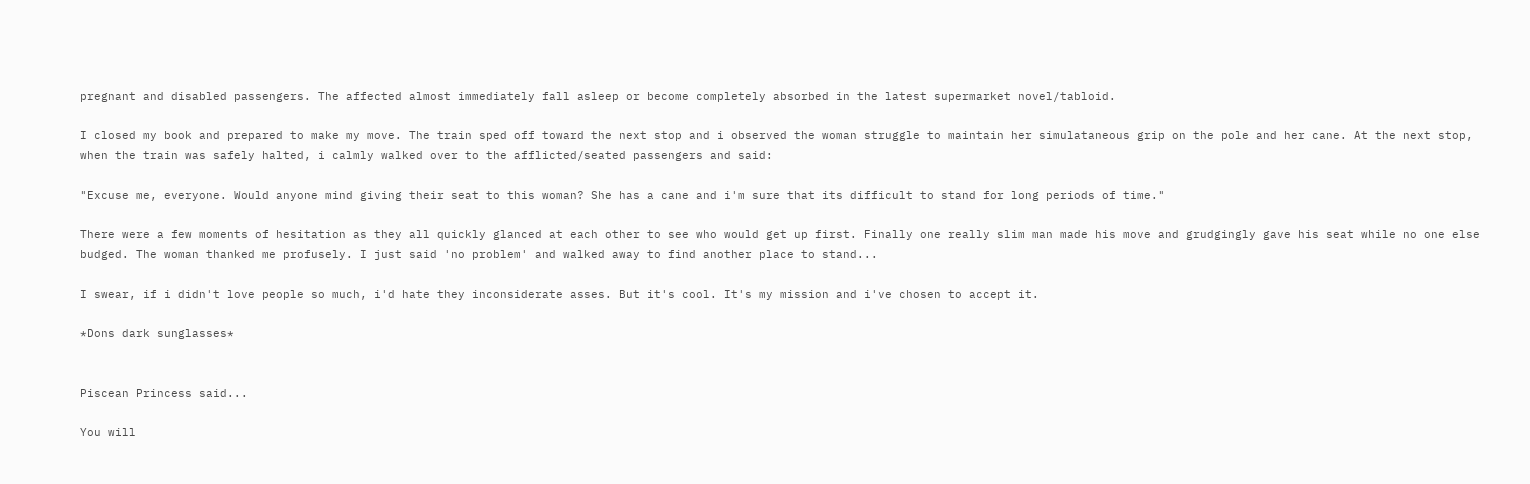pregnant and disabled passengers. The affected almost immediately fall asleep or become completely absorbed in the latest supermarket novel/tabloid.

I closed my book and prepared to make my move. The train sped off toward the next stop and i observed the woman struggle to maintain her simulataneous grip on the pole and her cane. At the next stop, when the train was safely halted, i calmly walked over to the afflicted/seated passengers and said:

"Excuse me, everyone. Would anyone mind giving their seat to this woman? She has a cane and i'm sure that its difficult to stand for long periods of time."

There were a few moments of hesitation as they all quickly glanced at each other to see who would get up first. Finally one really slim man made his move and grudgingly gave his seat while no one else budged. The woman thanked me profusely. I just said 'no problem' and walked away to find another place to stand...

I swear, if i didn't love people so much, i'd hate they inconsiderate asses. But it's cool. It's my mission and i've chosen to accept it.

*Dons dark sunglasses*


Piscean Princess said...

You will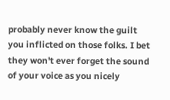probably never know the guilt you inflicted on those folks. I bet they won't ever forget the sound of your voice as you nicely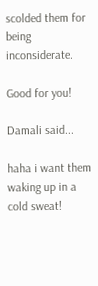scolded them for being inconsiderate.

Good for you!

Damali said...

haha i want them waking up in a cold sweat!